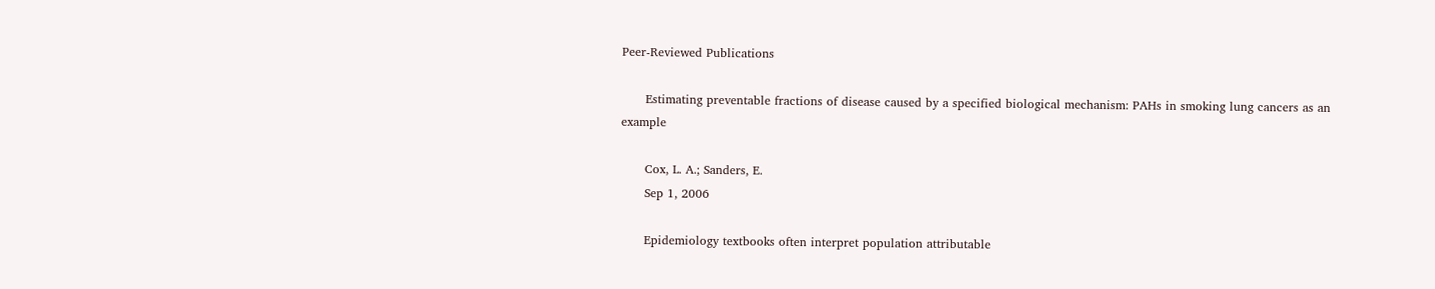Peer-Reviewed Publications

      Estimating preventable fractions of disease caused by a specified biological mechanism: PAHs in smoking lung cancers as an example

      Cox, L. A.; Sanders, E.
      Sep 1, 2006

      Epidemiology textbooks often interpret population attributable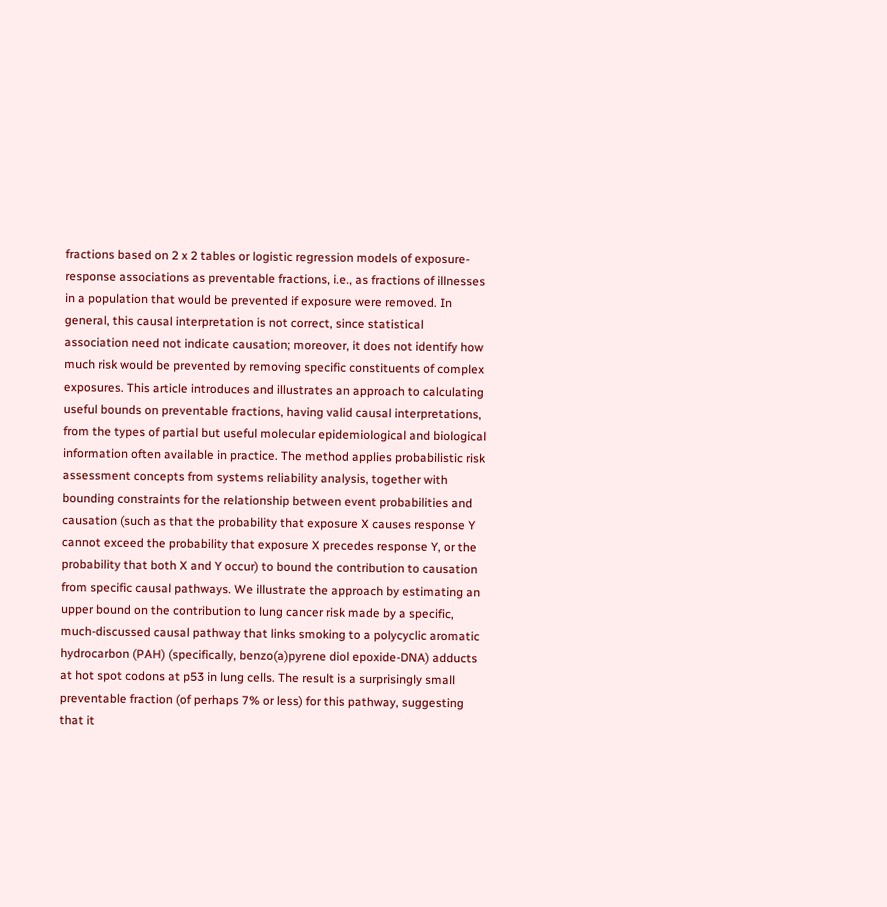fractions based on 2 x 2 tables or logistic regression models of exposure-response associations as preventable fractions, i.e., as fractions of illnesses in a population that would be prevented if exposure were removed. In general, this causal interpretation is not correct, since statistical association need not indicate causation; moreover, it does not identify how much risk would be prevented by removing specific constituents of complex exposures. This article introduces and illustrates an approach to calculating useful bounds on preventable fractions, having valid causal interpretations, from the types of partial but useful molecular epidemiological and biological information often available in practice. The method applies probabilistic risk assessment concepts from systems reliability analysis, together with bounding constraints for the relationship between event probabilities and causation (such as that the probability that exposure X causes response Y cannot exceed the probability that exposure X precedes response Y, or the probability that both X and Y occur) to bound the contribution to causation from specific causal pathways. We illustrate the approach by estimating an upper bound on the contribution to lung cancer risk made by a specific, much-discussed causal pathway that links smoking to a polycyclic aromatic hydrocarbon (PAH) (specifically, benzo(a)pyrene diol epoxide-DNA) adducts at hot spot codons at p53 in lung cells. The result is a surprisingly small preventable fraction (of perhaps 7% or less) for this pathway, suggesting that it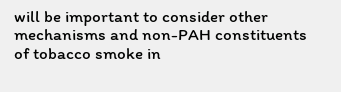will be important to consider other mechanisms and non-PAH constituents of tobacco smoke in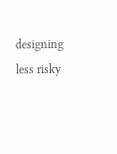designing less risky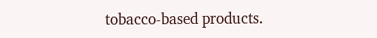tobacco-based products.